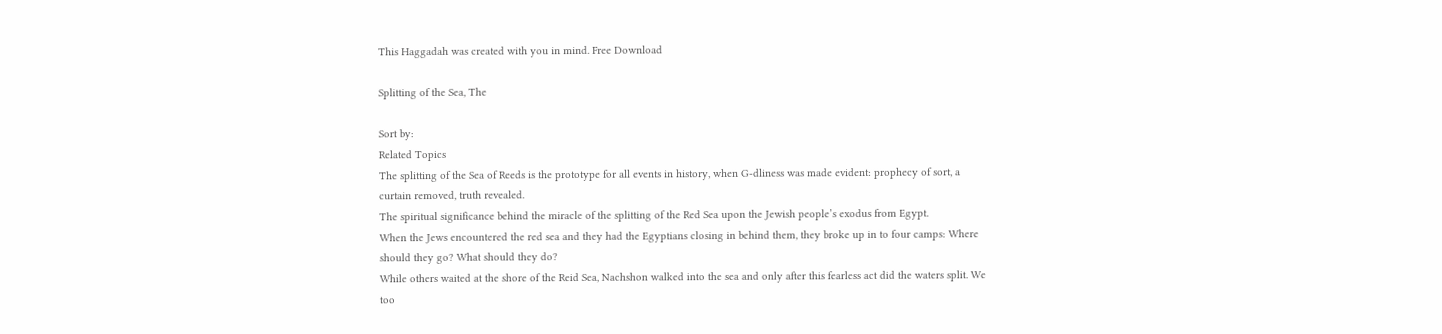This Haggadah was created with you in mind. Free Download

Splitting of the Sea, The

Sort by:
Related Topics
The splitting of the Sea of Reeds is the prototype for all events in history, when G-dliness was made evident: prophecy of sort, a curtain removed, truth revealed.
The spiritual significance behind the miracle of the splitting of the Red Sea upon the Jewish people’s exodus from Egypt.
When the Jews encountered the red sea and they had the Egyptians closing in behind them, they broke up in to four camps: Where should they go? What should they do?
While others waited at the shore of the Reid Sea, Nachshon walked into the sea and only after this fearless act did the waters split. We too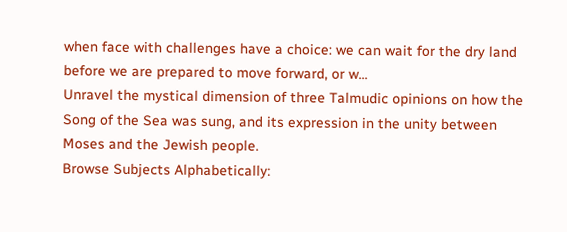when face with challenges have a choice: we can wait for the dry land before we are prepared to move forward, or w...
Unravel the mystical dimension of three Talmudic opinions on how the Song of the Sea was sung, and its expression in the unity between Moses and the Jewish people.
Browse Subjects Alphabetically: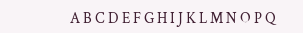A B C D E F G H I J K L M N O P Q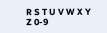R S T U V W X Y Z 0-9